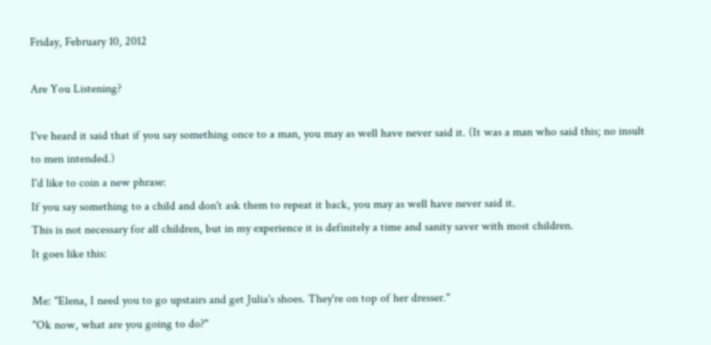Friday, February 10, 2012

Are You Listening?

I've heard it said that if you say something once to a man, you may as well have never said it. (It was a man who said this; no insult to men intended.)
I'd like to coin a new phrase:
If you say something to a child and don't ask them to repeat it back, you may as well have never said it.
This is not necessary for all children, but in my experience it is definitely a time and sanity saver with most children.
It goes like this:

Me: "Elena, I need you to go upstairs and get Julia's shoes. They're on top of her dresser."
"Ok now, what are you going to do?"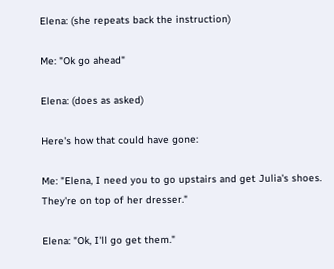Elena: (she repeats back the instruction)

Me: "Ok go ahead"

Elena: (does as asked)

Here's how that could have gone:

Me: "Elena, I need you to go upstairs and get Julia's shoes. They're on top of her dresser."

Elena: "Ok, I'll go get them."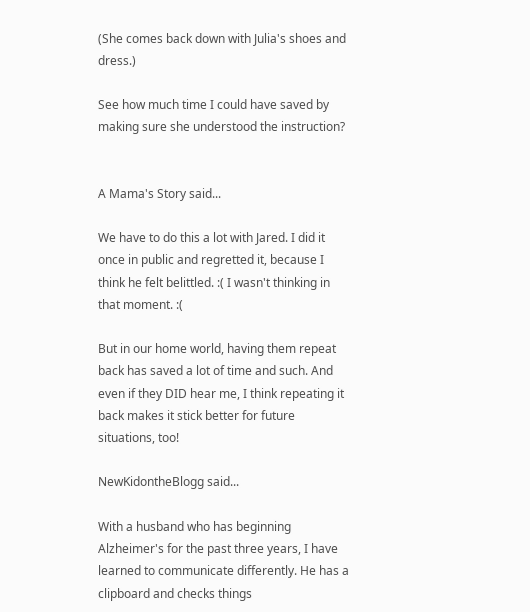(She comes back down with Julia's shoes and dress.)

See how much time I could have saved by making sure she understood the instruction?


A Mama's Story said...

We have to do this a lot with Jared. I did it once in public and regretted it, because I think he felt belittled. :( I wasn't thinking in that moment. :(

But in our home world, having them repeat back has saved a lot of time and such. And even if they DID hear me, I think repeating it back makes it stick better for future situations, too!

NewKidontheBlogg said...

With a husband who has beginning Alzheimer's for the past three years, I have learned to communicate differently. He has a clipboard and checks things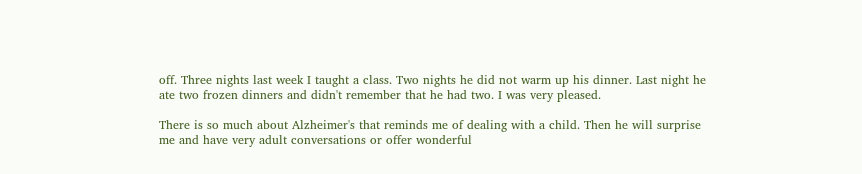off. Three nights last week I taught a class. Two nights he did not warm up his dinner. Last night he ate two frozen dinners and didn't remember that he had two. I was very pleased.

There is so much about Alzheimer's that reminds me of dealing with a child. Then he will surprise me and have very adult conversations or offer wonderful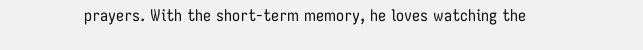prayers. With the short-term memory, he loves watching the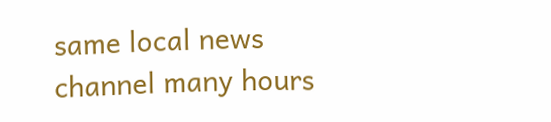same local news channel many hours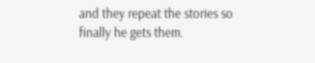and they repeat the stories so finally he gets them.